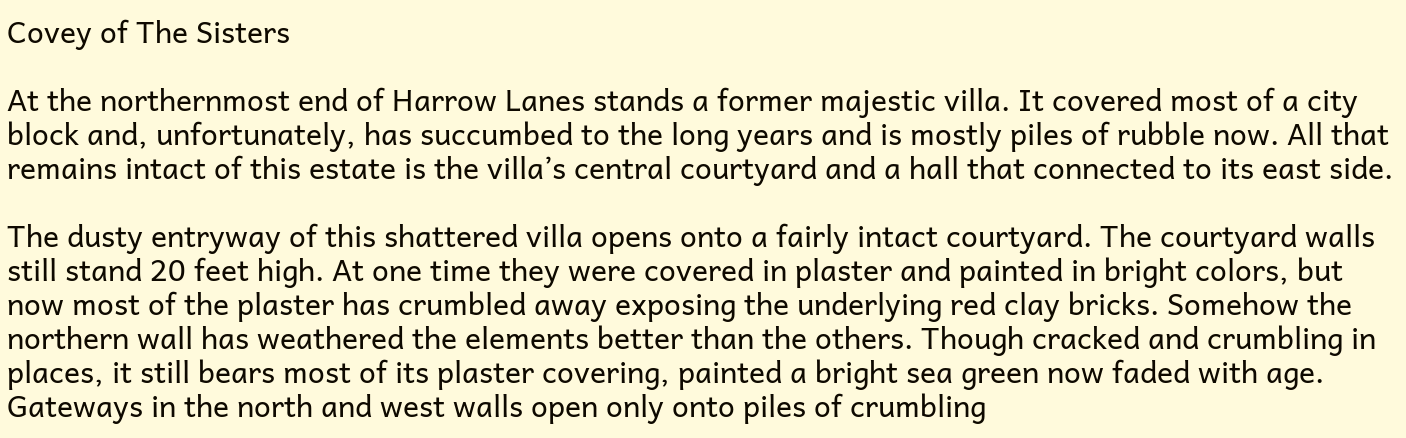Covey of The Sisters

At the northernmost end of Harrow Lanes stands a former majestic villa. It covered most of a city block and, unfortunately, has succumbed to the long years and is mostly piles of rubble now. All that remains intact of this estate is the villa’s central courtyard and a hall that connected to its east side.

The dusty entryway of this shattered villa opens onto a fairly intact courtyard. The courtyard walls still stand 20 feet high. At one time they were covered in plaster and painted in bright colors, but now most of the plaster has crumbled away exposing the underlying red clay bricks. Somehow the northern wall has weathered the elements better than the others. Though cracked and crumbling in places, it still bears most of its plaster covering, painted a bright sea green now faded with age. Gateways in the north and west walls open only onto piles of crumbling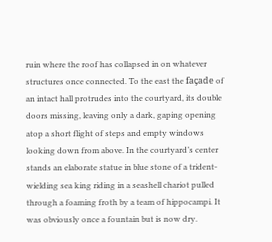ruin where the roof has collapsed in on whatever structures once connected. To the east the façade of an intact hall protrudes into the courtyard, its double doors missing, leaving only a dark, gaping opening atop a short flight of steps and empty windows looking down from above. In the courtyard’s center stands an elaborate statue in blue stone of a trident-wielding sea king riding in a seashell chariot pulled through a foaming froth by a team of hippocampi. It was obviously once a fountain but is now dry.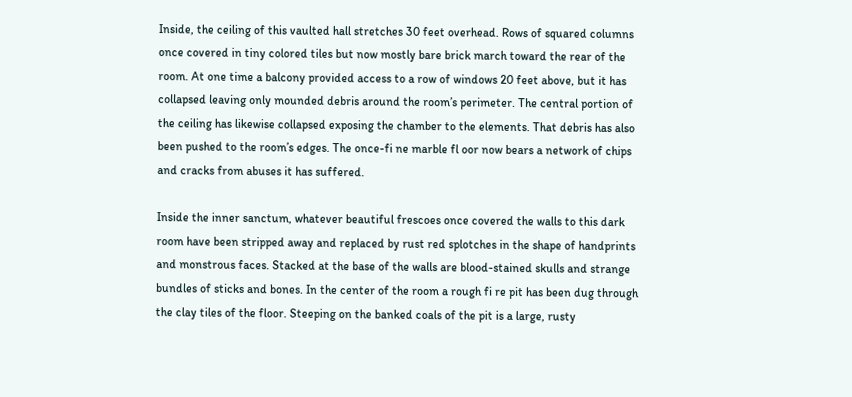Inside, the ceiling of this vaulted hall stretches 30 feet overhead. Rows of squared columns once covered in tiny colored tiles but now mostly bare brick march toward the rear of the room. At one time a balcony provided access to a row of windows 20 feet above, but it has collapsed leaving only mounded debris around the room’s perimeter. The central portion of the ceiling has likewise collapsed exposing the chamber to the elements. That debris has also been pushed to the room’s edges. The once-fi ne marble fl oor now bears a network of chips and cracks from abuses it has suffered.

Inside the inner sanctum, whatever beautiful frescoes once covered the walls to this dark room have been stripped away and replaced by rust red splotches in the shape of handprints and monstrous faces. Stacked at the base of the walls are blood-stained skulls and strange bundles of sticks and bones. In the center of the room a rough fi re pit has been dug through the clay tiles of the floor. Steeping on the banked coals of the pit is a large, rusty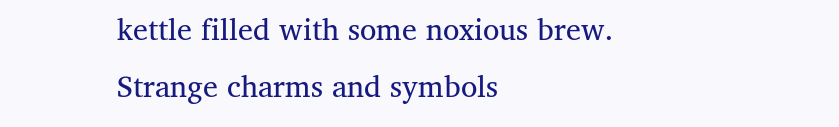kettle filled with some noxious brew. Strange charms and symbols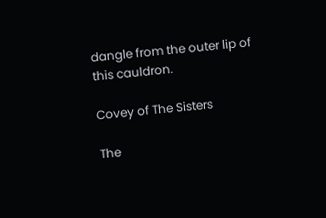dangle from the outer lip of this cauldron.

Covey of The Sisters

The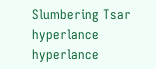Slumbering Tsar hyperlance hyperlance